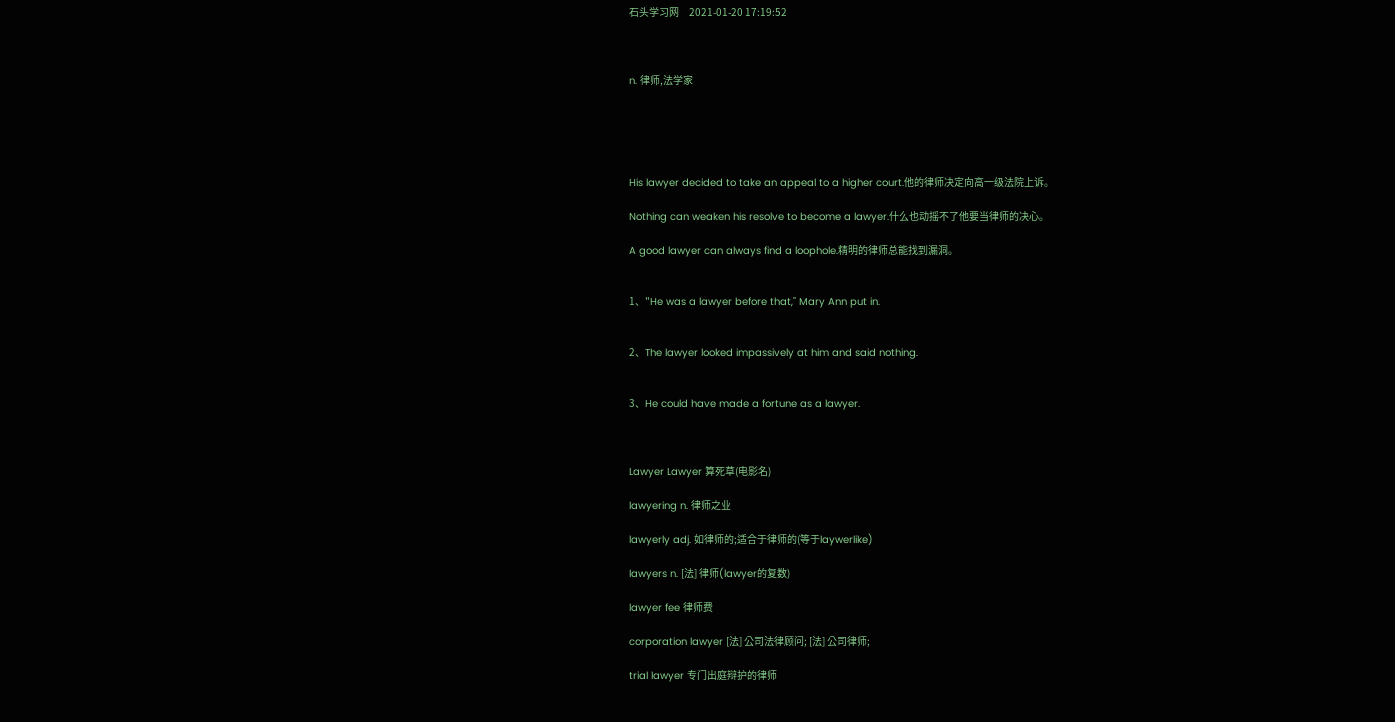石头学习网     2021-01-20 17:19:52



n. 律师,法学家





His lawyer decided to take an appeal to a higher court.他的律师决定向高一级法院上诉。

Nothing can weaken his resolve to become a lawyer.什么也动摇不了他要当律师的决心。

A good lawyer can always find a loophole.精明的律师总能找到漏洞。


1、"He was a lawyer before that," Mary Ann put in.


2、The lawyer looked impassively at him and said nothing.


3、He could have made a fortune as a lawyer.



Lawyer Lawyer 算死草(电影名)

lawyering n. 律师之业

lawyerly adj. 如律师的;适合于律师的(等于laywerlike)

lawyers n. [法] 律师(lawyer的复数)

lawyer fee 律师费

corporation lawyer [法] 公司法律顾问; [法] 公司律师;

trial lawyer 专门出庭辩护的律师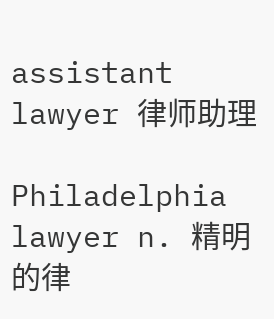assistant lawyer 律师助理

Philadelphia lawyer n. 精明的律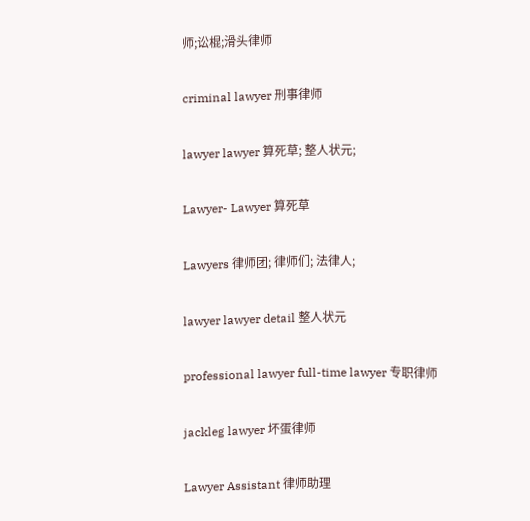师;讼棍;滑头律师

criminal lawyer 刑事律师

lawyer lawyer 算死草; 整人状元;

Lawyer- Lawyer 算死草

Lawyers 律师团; 律师们; 法律人;

lawyer lawyer detail 整人状元

professional lawyer full-time lawyer 专职律师

jackleg lawyer 坏蛋律师

Lawyer Assistant 律师助理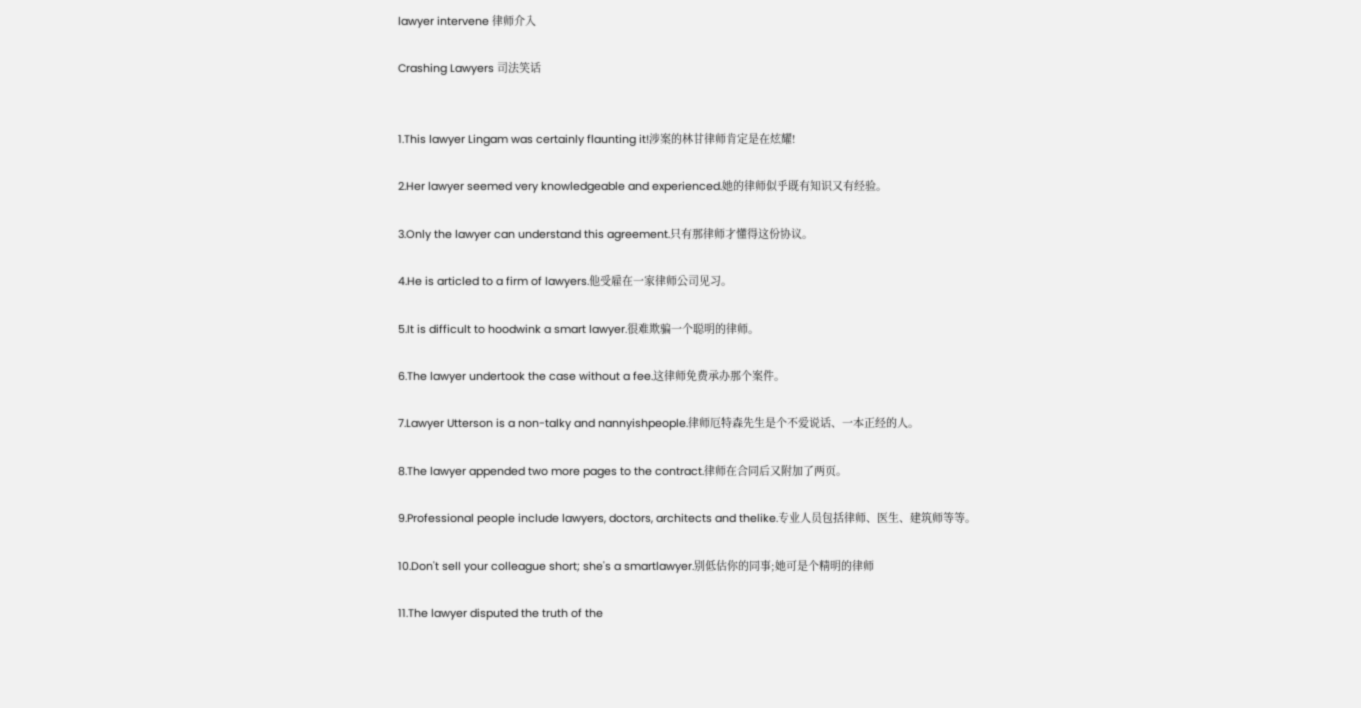lawyer intervene 律师介入

Crashing Lawyers 司法笑话


1.This lawyer Lingam was certainly flaunting it!涉案的林甘律师肯定是在炫耀!

2.Her lawyer seemed very knowledgeable and experienced.她的律师似乎既有知识又有经验。

3.Only the lawyer can understand this agreement.只有那律师才懂得这份协议。

4.He is articled to a firm of lawyers.他受雇在一家律师公司见习。

5.It is difficult to hoodwink a smart lawyer.很难欺骗一个聪明的律师。

6.The lawyer undertook the case without a fee.这律师免费承办那个案件。

7.Lawyer Utterson is a non-talky and nannyishpeople.律师厄特森先生是个不爱说话、一本正经的人。

8.The lawyer appended two more pages to the contract.律师在合同后又附加了两页。

9.Professional people include lawyers, doctors, architects and thelike.专业人员包括律师、医生、建筑师等等。

10.Don't sell your colleague short; she's a smartlawyer.别低估你的同事;她可是个精明的律师

11.The lawyer disputed the truth of the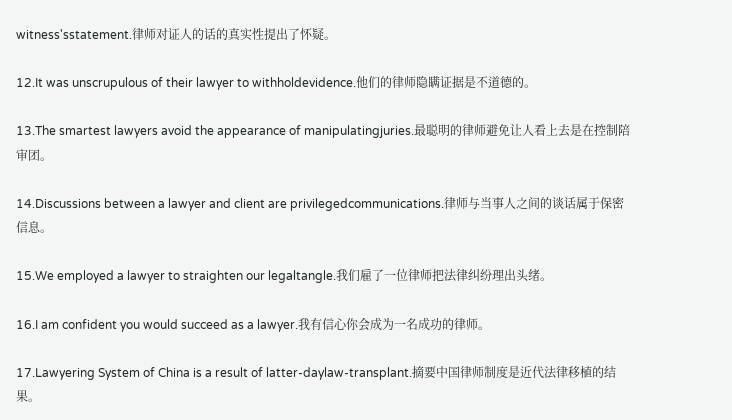witness'sstatement.律师对证人的话的真实性提出了怀疑。

12.It was unscrupulous of their lawyer to withholdevidence.他们的律师隐瞒证据是不道德的。

13.The smartest lawyers avoid the appearance of manipulatingjuries.最聪明的律师避免让人看上去是在控制陪审团。

14.Discussions between a lawyer and client are privilegedcommunications.律师与当事人之间的谈话属于保密信息。

15.We employed a lawyer to straighten our legaltangle.我们雇了一位律师把法律纠纷理出头绪。

16.I am confident you would succeed as a lawyer.我有信心你会成为一名成功的律师。

17.Lawyering System of China is a result of latter-daylaw-transplant.摘要中国律师制度是近代法律移植的结果。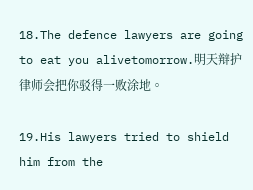18.The defence lawyers are going to eat you alivetomorrow.明天辩护律师会把你驳得一败涂地。

19.His lawyers tried to shield him from the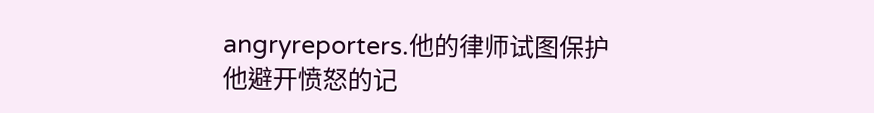angryreporters.他的律师试图保护他避开愤怒的记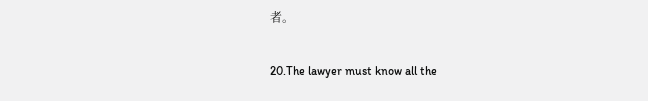者。

20.The lawyer must know all the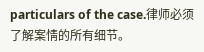particulars of the case.律师必须了解案情的所有细节。